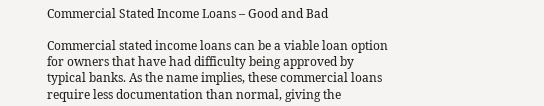Commercial Stated Income Loans – Good and Bad

Commercial stated income loans can be a viable loan option for owners that have had difficulty being approved by typical banks. As the name implies, these commercial loans require less documentation than normal, giving the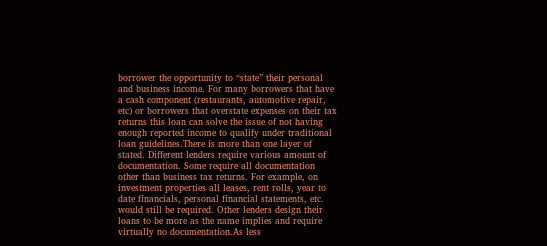borrower the opportunity to “state” their personal and business income. For many borrowers that have a cash component (restaurants, automotive repair, etc) or borrowers that overstate expenses on their tax returns this loan can solve the issue of not having enough reported income to qualify under traditional loan guidelines.There is more than one layer of stated. Different lenders require various amount of documentation. Some require all documentation other than business tax returns. For example, on investment properties all leases, rent rolls, year to date financials, personal financial statements, etc. would still be required. Other lenders design their loans to be more as the name implies and require virtually no documentation.As less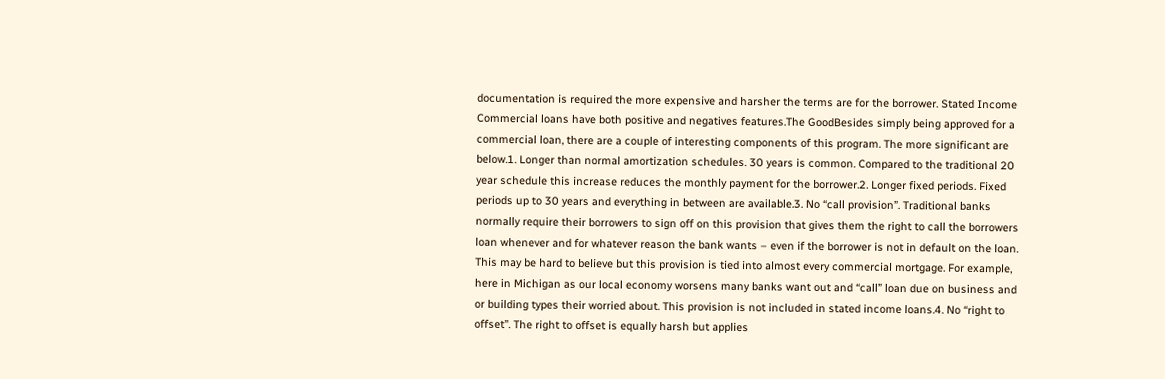documentation is required the more expensive and harsher the terms are for the borrower. Stated Income Commercial loans have both positive and negatives features.The GoodBesides simply being approved for a commercial loan, there are a couple of interesting components of this program. The more significant are below.1. Longer than normal amortization schedules. 30 years is common. Compared to the traditional 20 year schedule this increase reduces the monthly payment for the borrower.2. Longer fixed periods. Fixed periods up to 30 years and everything in between are available.3. No “call provision”. Traditional banks normally require their borrowers to sign off on this provision that gives them the right to call the borrowers loan whenever and for whatever reason the bank wants – even if the borrower is not in default on the loan. This may be hard to believe but this provision is tied into almost every commercial mortgage. For example, here in Michigan as our local economy worsens many banks want out and “call” loan due on business and or building types their worried about. This provision is not included in stated income loans.4. No “right to offset”. The right to offset is equally harsh but applies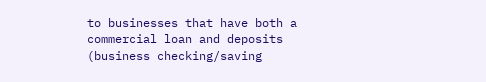to businesses that have both a commercial loan and deposits (business checking/saving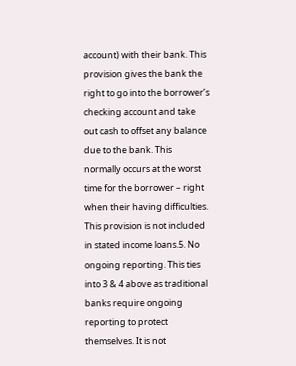account) with their bank. This provision gives the bank the right to go into the borrower’s checking account and take out cash to offset any balance due to the bank. This normally occurs at the worst time for the borrower – right when their having difficulties. This provision is not included in stated income loans.5. No ongoing reporting. This ties into 3 & 4 above as traditional banks require ongoing reporting to protect themselves. It is not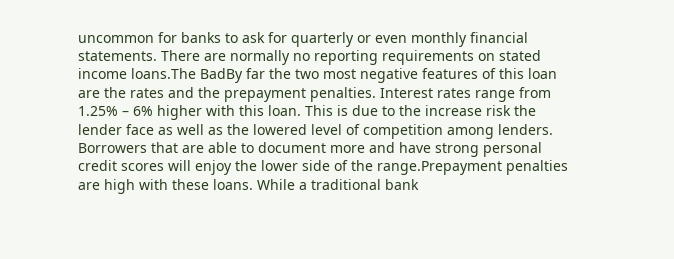uncommon for banks to ask for quarterly or even monthly financial statements. There are normally no reporting requirements on stated income loans.The BadBy far the two most negative features of this loan are the rates and the prepayment penalties. Interest rates range from 1.25% – 6% higher with this loan. This is due to the increase risk the lender face as well as the lowered level of competition among lenders. Borrowers that are able to document more and have strong personal credit scores will enjoy the lower side of the range.Prepayment penalties are high with these loans. While a traditional bank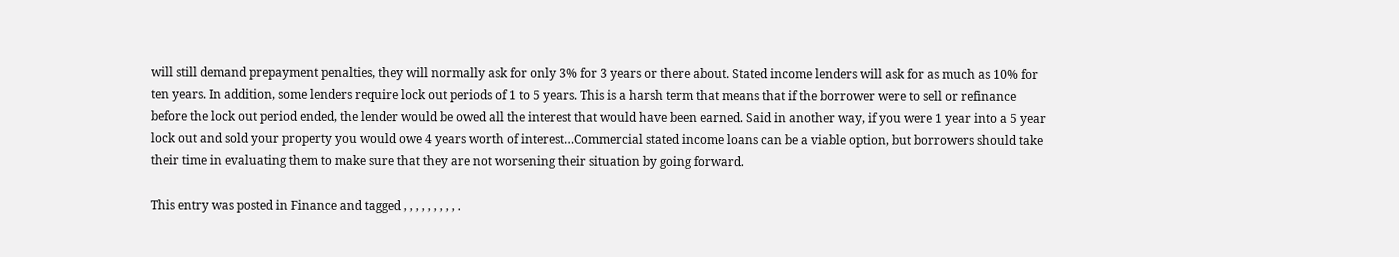will still demand prepayment penalties, they will normally ask for only 3% for 3 years or there about. Stated income lenders will ask for as much as 10% for ten years. In addition, some lenders require lock out periods of 1 to 5 years. This is a harsh term that means that if the borrower were to sell or refinance before the lock out period ended, the lender would be owed all the interest that would have been earned. Said in another way, if you were 1 year into a 5 year lock out and sold your property you would owe 4 years worth of interest…Commercial stated income loans can be a viable option, but borrowers should take their time in evaluating them to make sure that they are not worsening their situation by going forward.

This entry was posted in Finance and tagged , , , , , , , , , .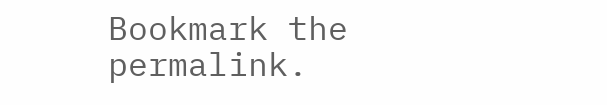Bookmark the permalink.